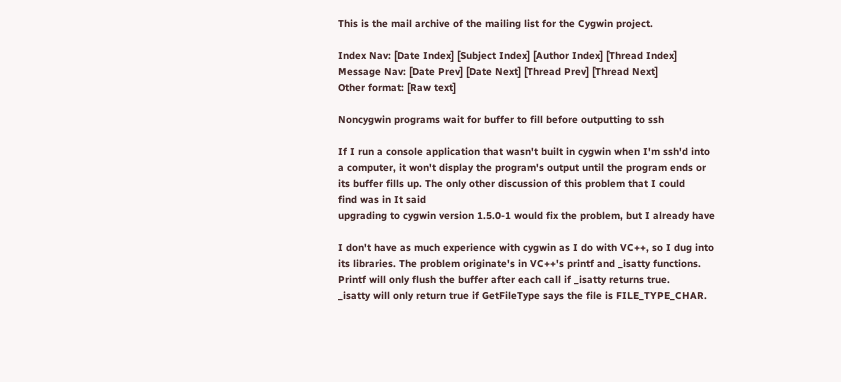This is the mail archive of the mailing list for the Cygwin project.

Index Nav: [Date Index] [Subject Index] [Author Index] [Thread Index]
Message Nav: [Date Prev] [Date Next] [Thread Prev] [Thread Next]
Other format: [Raw text]

Noncygwin programs wait for buffer to fill before outputting to ssh

If I run a console application that wasn't built in cygwin when I'm ssh'd into
a computer, it won't display the program's output until the program ends or
its buffer fills up. The only other discussion of this problem that I could
find was in It said
upgrading to cygwin version 1.5.0-1 would fix the problem, but I already have

I don't have as much experience with cygwin as I do with VC++, so I dug into
its libraries. The problem originate's in VC++'s printf and _isatty functions.
Printf will only flush the buffer after each call if _isatty returns true.
_isatty will only return true if GetFileType says the file is FILE_TYPE_CHAR.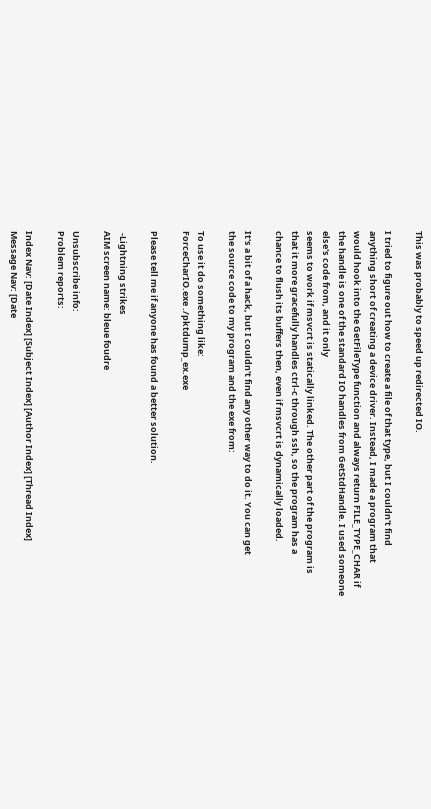This was probably to speed up redirected IO.

I tried to figure out how to create a file of that type, but I couldn't find
anything short of creating a device driver. Instead, I made a program that
would hook into the GetFileType function and always return FILE_TYPE_CHAR if
the handle is one of the standard IO handles from GetStdHandle. I used someone
else's code from, and it only
seems to work if msvcrt is statically linked. The other part of the program is
that it more gracefully handles ctrl-c through ssh, so the program has a
chance to flush its buffers then, even if msvcrt is dynamically loaded.

It's a bit of a hack, but I couldn't find any other way to do it. You can get
the source code to my program and the exe from:

To use it do something like:
ForceCharIO.exe ./pktdump_ex.exe

Please tell me if anyone has found a better solution.

 -Lightning strikes
AIM screen name: bleue foudre

Unsubscribe info:
Problem reports:

Index Nav: [Date Index] [Subject Index] [Author Index] [Thread Index]
Message Nav: [Date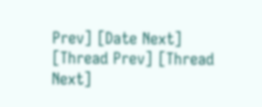Prev] [Date Next] [Thread Prev] [Thread Next]